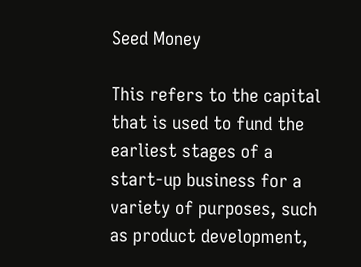Seed Money

This refers to the capital that is used to fund the earliest stages of a start-up business for a variety of purposes, such as product development,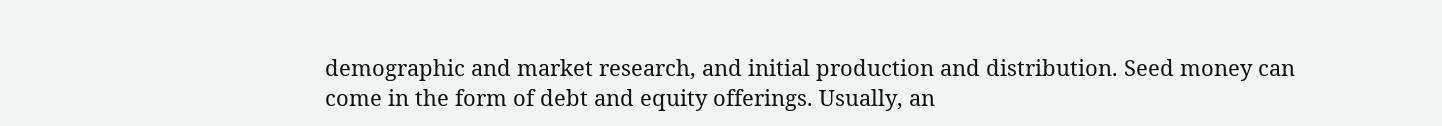demographic and market research, and initial production and distribution. Seed money can come in the form of debt and equity offerings. Usually, an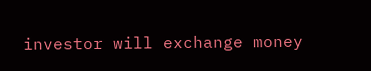investor will exchange money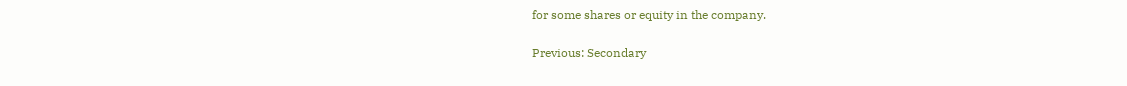for some shares or equity in the company.

Previous: Secondary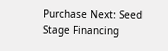Purchase Next: Seed Stage Financing